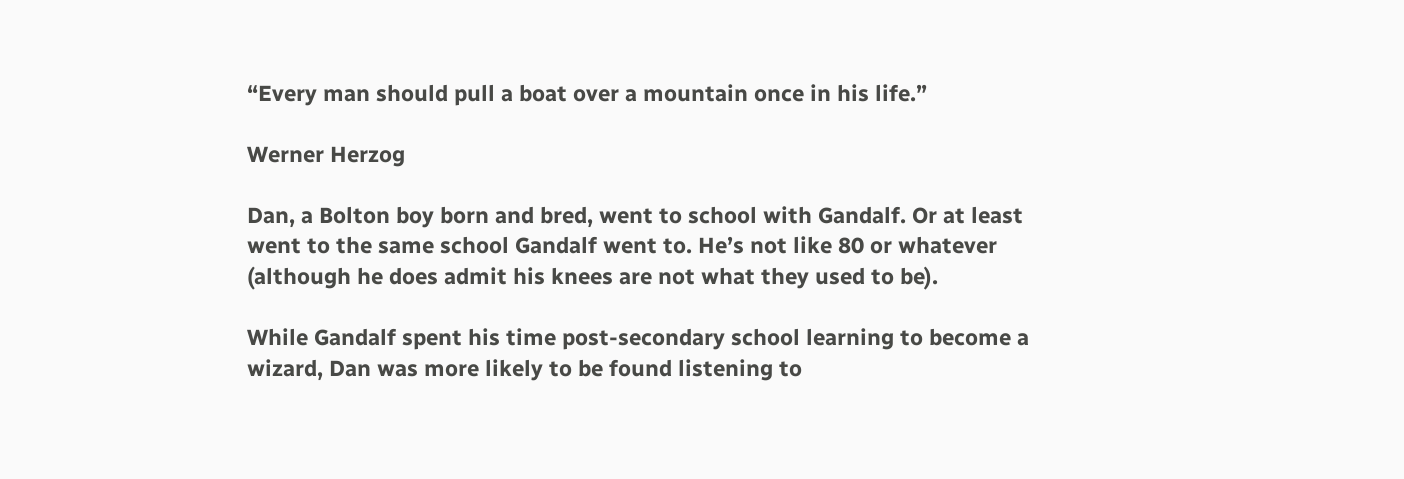“Every man should pull a boat over a mountain once in his life.”

Werner Herzog

Dan, a Bolton boy born and bred, went to school with Gandalf. Or at least went to the same school Gandalf went to. He’s not like 80 or whatever (although he does admit his knees are not what they used to be).

While Gandalf spent his time post-secondary school learning to become a wizard, Dan was more likely to be found listening to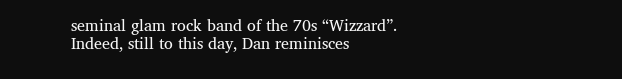seminal glam rock band of the 70s “Wizzard”. Indeed, still to this day, Dan reminisces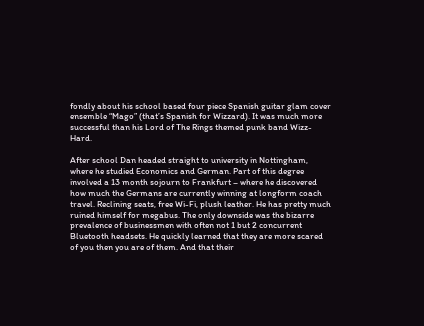fondly about his school based four piece Spanish guitar glam cover ensemble “Mago” (that’s Spanish for Wizzard). It was much more successful than his Lord of The Rings themed punk band Wizz-Hard.

After school Dan headed straight to university in Nottingham, where he studied Economics and German. Part of this degree involved a 13 month sojourn to Frankfurt – where he discovered how much the Germans are currently winning at longform coach travel. Reclining seats, free Wi-Fi, plush leather. He has pretty much ruined himself for megabus. The only downside was the bizarre prevalence of businessmen with often not 1 but 2 concurrent Bluetooth headsets. He quickly learned that they are more scared of you then you are of them. And that their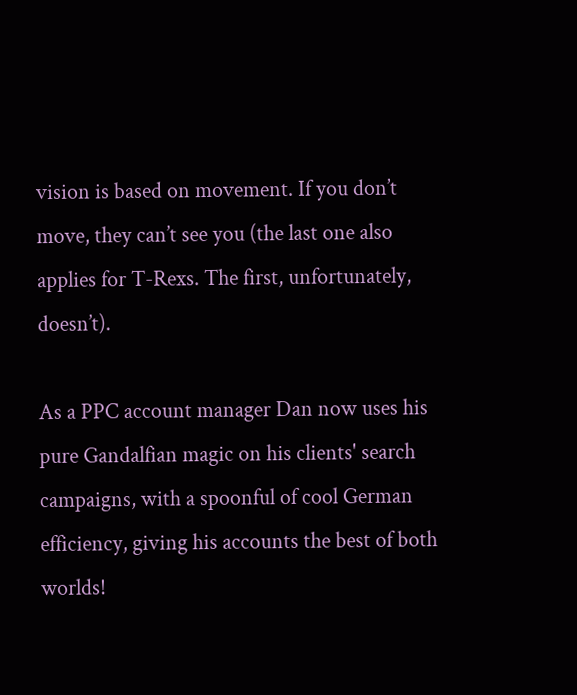vision is based on movement. If you don’t move, they can’t see you (the last one also applies for T-Rexs. The first, unfortunately, doesn’t).

As a PPC account manager Dan now uses his pure Gandalfian magic on his clients' search campaigns, with a spoonful of cool German efficiency, giving his accounts the best of both worlds!